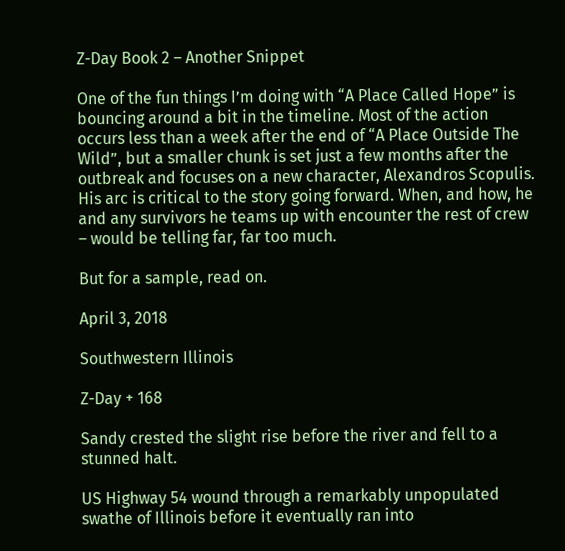Z-Day Book 2 – Another Snippet

One of the fun things I’m doing with “A Place Called Hope” is bouncing around a bit in the timeline. Most of the action occurs less than a week after the end of “A Place Outside The Wild”, but a smaller chunk is set just a few months after the outbreak and focuses on a new character, Alexandros Scopulis. His arc is critical to the story going forward. When, and how, he and any survivors he teams up with encounter the rest of crew – would be telling far, far too much.

But for a sample, read on.

April 3, 2018

Southwestern Illinois

Z-Day + 168

Sandy crested the slight rise before the river and fell to a stunned halt.

US Highway 54 wound through a remarkably unpopulated swathe of Illinois before it eventually ran into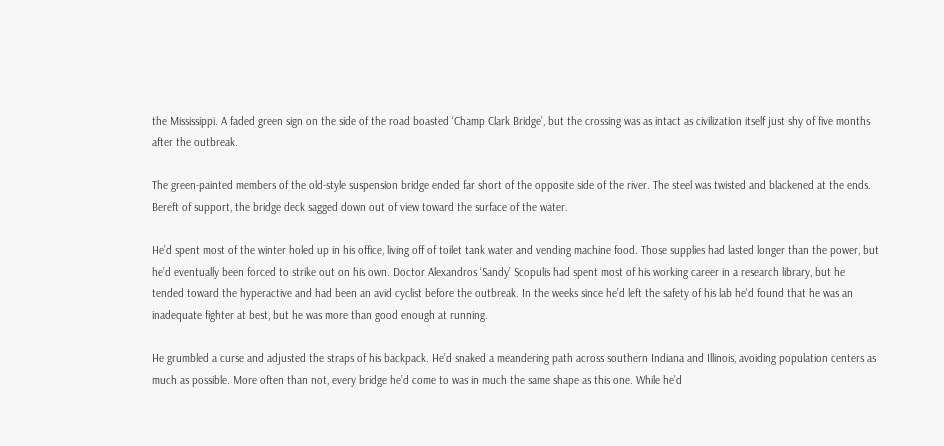the Mississippi. A faded green sign on the side of the road boasted ‘Champ Clark Bridge’, but the crossing was as intact as civilization itself just shy of five months after the outbreak.

The green-painted members of the old-style suspension bridge ended far short of the opposite side of the river. The steel was twisted and blackened at the ends. Bereft of support, the bridge deck sagged down out of view toward the surface of the water.

He’d spent most of the winter holed up in his office, living off of toilet tank water and vending machine food. Those supplies had lasted longer than the power, but he’d eventually been forced to strike out on his own. Doctor Alexandros ‘Sandy’ Scopulis had spent most of his working career in a research library, but he tended toward the hyperactive and had been an avid cyclist before the outbreak. In the weeks since he’d left the safety of his lab he’d found that he was an inadequate fighter at best, but he was more than good enough at running.

He grumbled a curse and adjusted the straps of his backpack. He’d snaked a meandering path across southern Indiana and Illinois, avoiding population centers as much as possible. More often than not, every bridge he’d come to was in much the same shape as this one. While he’d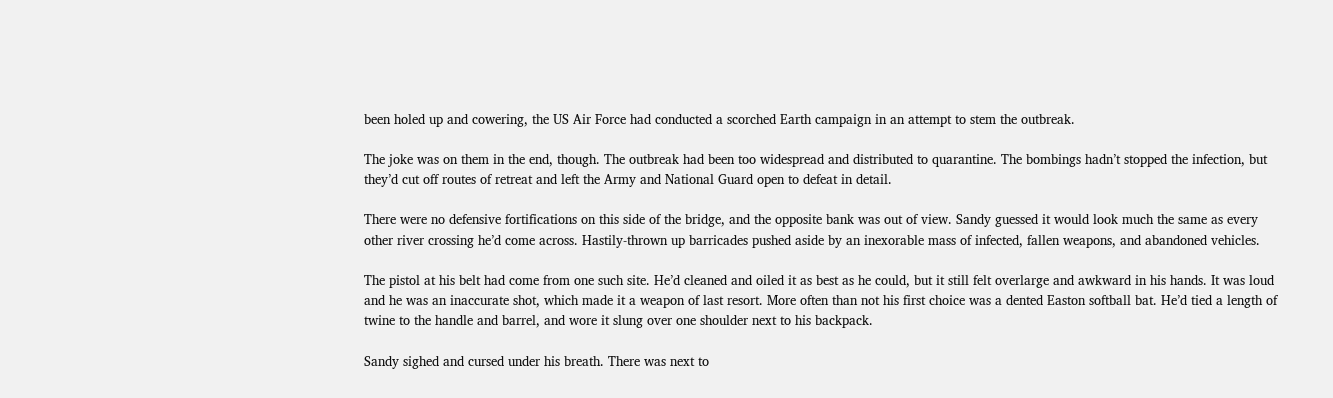been holed up and cowering, the US Air Force had conducted a scorched Earth campaign in an attempt to stem the outbreak.

The joke was on them in the end, though. The outbreak had been too widespread and distributed to quarantine. The bombings hadn’t stopped the infection, but they’d cut off routes of retreat and left the Army and National Guard open to defeat in detail.

There were no defensive fortifications on this side of the bridge, and the opposite bank was out of view. Sandy guessed it would look much the same as every other river crossing he’d come across. Hastily-thrown up barricades pushed aside by an inexorable mass of infected, fallen weapons, and abandoned vehicles.

The pistol at his belt had come from one such site. He’d cleaned and oiled it as best as he could, but it still felt overlarge and awkward in his hands. It was loud and he was an inaccurate shot, which made it a weapon of last resort. More often than not his first choice was a dented Easton softball bat. He’d tied a length of twine to the handle and barrel, and wore it slung over one shoulder next to his backpack.

Sandy sighed and cursed under his breath. There was next to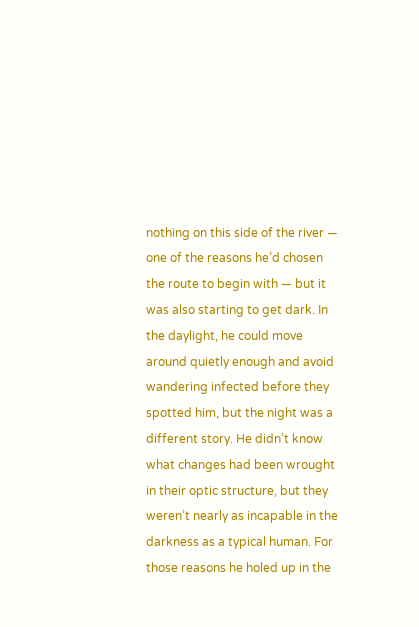nothing on this side of the river — one of the reasons he’d chosen the route to begin with — but it was also starting to get dark. In the daylight, he could move around quietly enough and avoid wandering infected before they spotted him, but the night was a different story. He didn’t know what changes had been wrought in their optic structure, but they weren’t nearly as incapable in the darkness as a typical human. For those reasons he holed up in the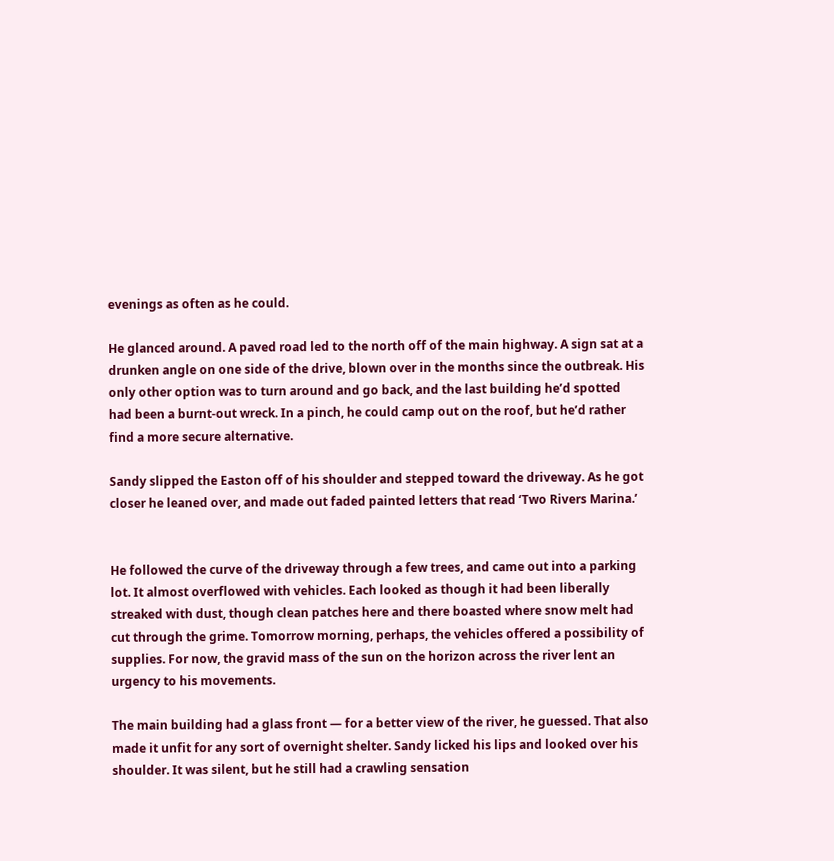evenings as often as he could.

He glanced around. A paved road led to the north off of the main highway. A sign sat at a drunken angle on one side of the drive, blown over in the months since the outbreak. His only other option was to turn around and go back, and the last building he’d spotted had been a burnt-out wreck. In a pinch, he could camp out on the roof, but he’d rather find a more secure alternative.

Sandy slipped the Easton off of his shoulder and stepped toward the driveway. As he got closer he leaned over, and made out faded painted letters that read ‘Two Rivers Marina.’


He followed the curve of the driveway through a few trees, and came out into a parking lot. It almost overflowed with vehicles. Each looked as though it had been liberally streaked with dust, though clean patches here and there boasted where snow melt had cut through the grime. Tomorrow morning, perhaps, the vehicles offered a possibility of supplies. For now, the gravid mass of the sun on the horizon across the river lent an urgency to his movements.

The main building had a glass front — for a better view of the river, he guessed. That also made it unfit for any sort of overnight shelter. Sandy licked his lips and looked over his shoulder. It was silent, but he still had a crawling sensation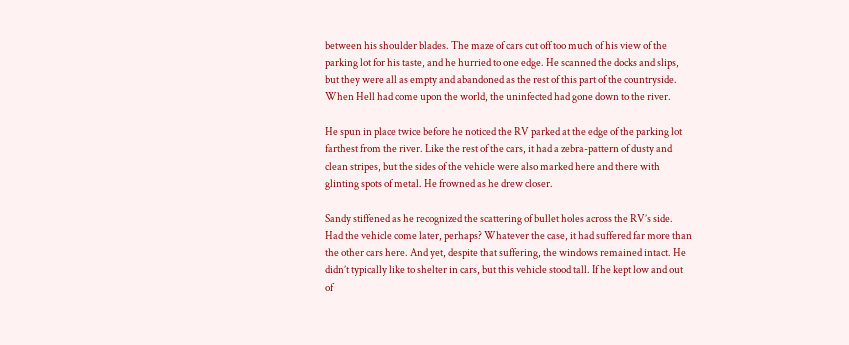between his shoulder blades. The maze of cars cut off too much of his view of the parking lot for his taste, and he hurried to one edge. He scanned the docks and slips, but they were all as empty and abandoned as the rest of this part of the countryside. When Hell had come upon the world, the uninfected had gone down to the river.

He spun in place twice before he noticed the RV parked at the edge of the parking lot farthest from the river. Like the rest of the cars, it had a zebra-pattern of dusty and clean stripes, but the sides of the vehicle were also marked here and there with glinting spots of metal. He frowned as he drew closer.

Sandy stiffened as he recognized the scattering of bullet holes across the RV’s side. Had the vehicle come later, perhaps? Whatever the case, it had suffered far more than the other cars here. And yet, despite that suffering, the windows remained intact. He didn’t typically like to shelter in cars, but this vehicle stood tall. If he kept low and out of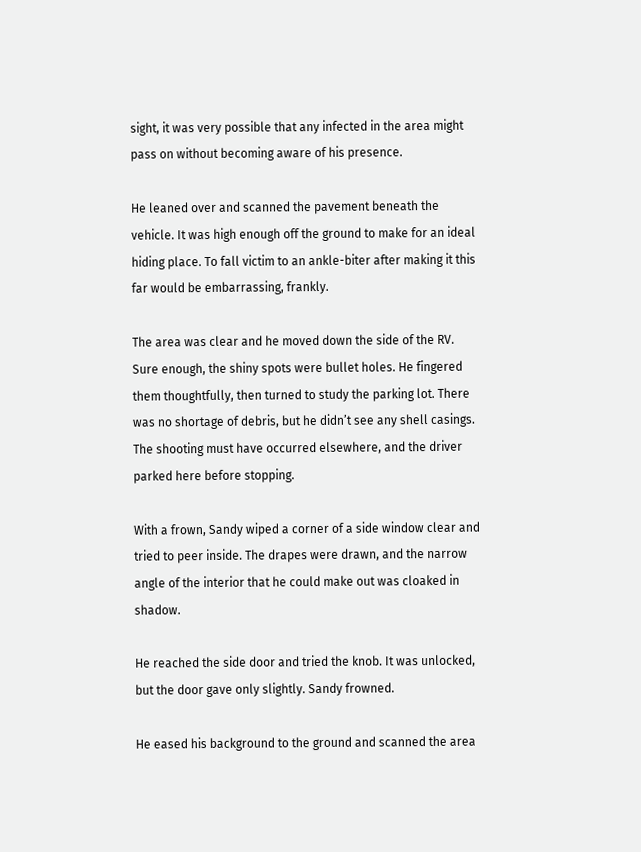sight, it was very possible that any infected in the area might pass on without becoming aware of his presence.

He leaned over and scanned the pavement beneath the vehicle. It was high enough off the ground to make for an ideal hiding place. To fall victim to an ankle-biter after making it this far would be embarrassing, frankly.

The area was clear and he moved down the side of the RV. Sure enough, the shiny spots were bullet holes. He fingered them thoughtfully, then turned to study the parking lot. There was no shortage of debris, but he didn’t see any shell casings. The shooting must have occurred elsewhere, and the driver parked here before stopping.

With a frown, Sandy wiped a corner of a side window clear and tried to peer inside. The drapes were drawn, and the narrow angle of the interior that he could make out was cloaked in shadow.

He reached the side door and tried the knob. It was unlocked, but the door gave only slightly. Sandy frowned.

He eased his background to the ground and scanned the area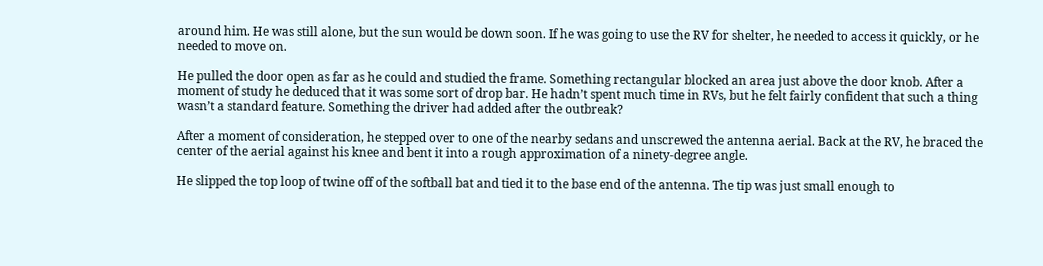around him. He was still alone, but the sun would be down soon. If he was going to use the RV for shelter, he needed to access it quickly, or he needed to move on.

He pulled the door open as far as he could and studied the frame. Something rectangular blocked an area just above the door knob. After a moment of study he deduced that it was some sort of drop bar. He hadn’t spent much time in RVs, but he felt fairly confident that such a thing wasn’t a standard feature. Something the driver had added after the outbreak?

After a moment of consideration, he stepped over to one of the nearby sedans and unscrewed the antenna aerial. Back at the RV, he braced the center of the aerial against his knee and bent it into a rough approximation of a ninety-degree angle.

He slipped the top loop of twine off of the softball bat and tied it to the base end of the antenna. The tip was just small enough to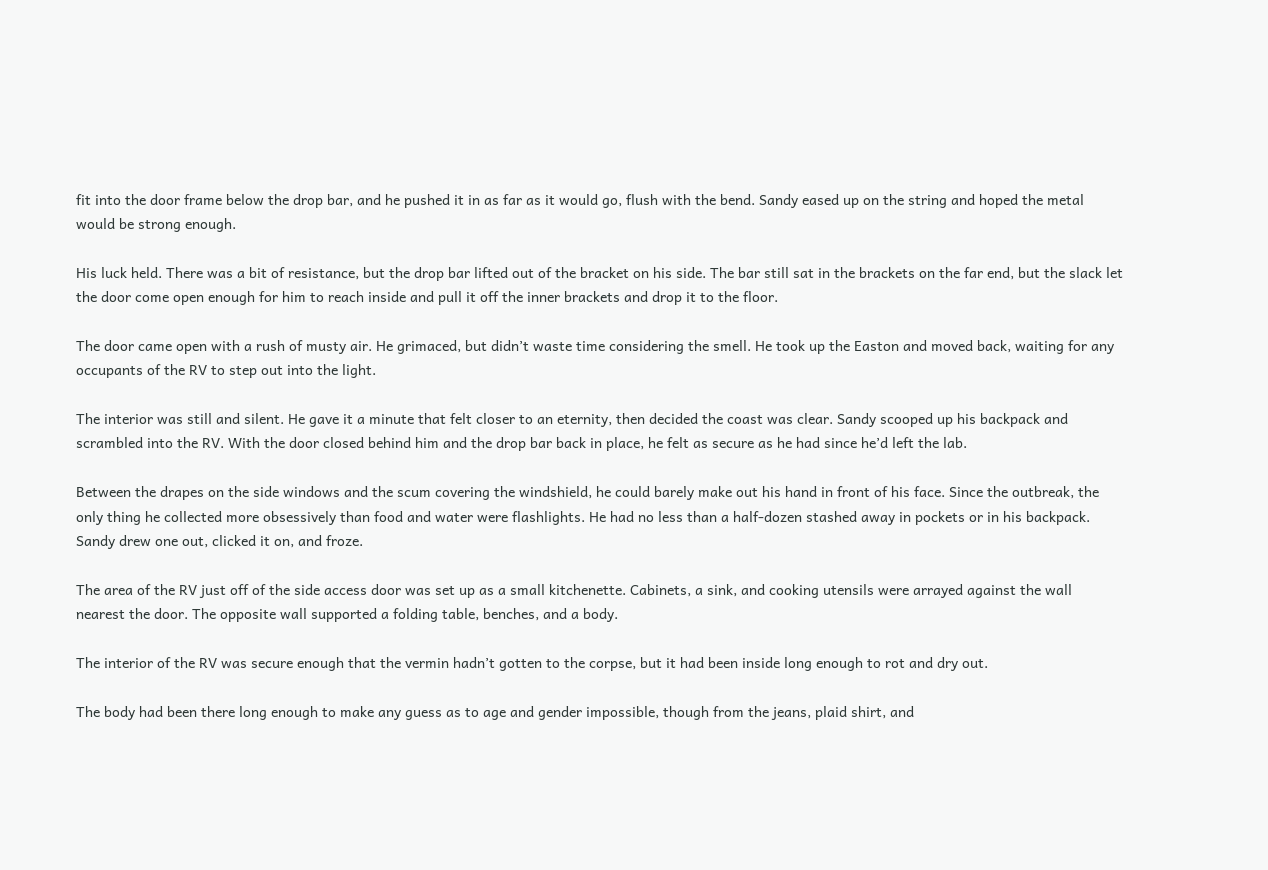fit into the door frame below the drop bar, and he pushed it in as far as it would go, flush with the bend. Sandy eased up on the string and hoped the metal would be strong enough.

His luck held. There was a bit of resistance, but the drop bar lifted out of the bracket on his side. The bar still sat in the brackets on the far end, but the slack let the door come open enough for him to reach inside and pull it off the inner brackets and drop it to the floor.

The door came open with a rush of musty air. He grimaced, but didn’t waste time considering the smell. He took up the Easton and moved back, waiting for any occupants of the RV to step out into the light.

The interior was still and silent. He gave it a minute that felt closer to an eternity, then decided the coast was clear. Sandy scooped up his backpack and scrambled into the RV. With the door closed behind him and the drop bar back in place, he felt as secure as he had since he’d left the lab.

Between the drapes on the side windows and the scum covering the windshield, he could barely make out his hand in front of his face. Since the outbreak, the only thing he collected more obsessively than food and water were flashlights. He had no less than a half-dozen stashed away in pockets or in his backpack. Sandy drew one out, clicked it on, and froze.

The area of the RV just off of the side access door was set up as a small kitchenette. Cabinets, a sink, and cooking utensils were arrayed against the wall nearest the door. The opposite wall supported a folding table, benches, and a body.

The interior of the RV was secure enough that the vermin hadn’t gotten to the corpse, but it had been inside long enough to rot and dry out.

The body had been there long enough to make any guess as to age and gender impossible, though from the jeans, plaid shirt, and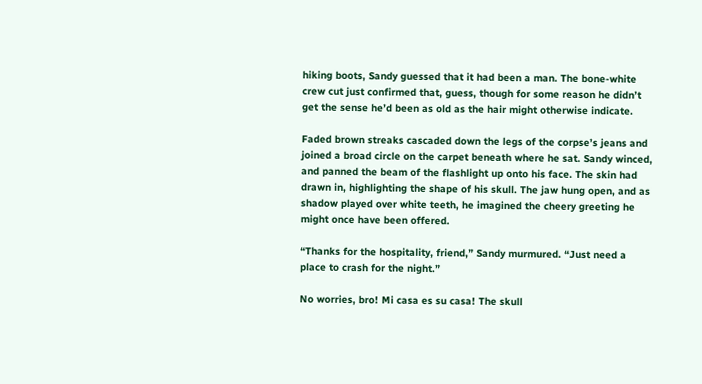hiking boots, Sandy guessed that it had been a man. The bone-white crew cut just confirmed that, guess, though for some reason he didn’t get the sense he’d been as old as the hair might otherwise indicate.

Faded brown streaks cascaded down the legs of the corpse’s jeans and joined a broad circle on the carpet beneath where he sat. Sandy winced, and panned the beam of the flashlight up onto his face. The skin had drawn in, highlighting the shape of his skull. The jaw hung open, and as shadow played over white teeth, he imagined the cheery greeting he might once have been offered.

“Thanks for the hospitality, friend,” Sandy murmured. “Just need a place to crash for the night.”

No worries, bro! Mi casa es su casa! The skull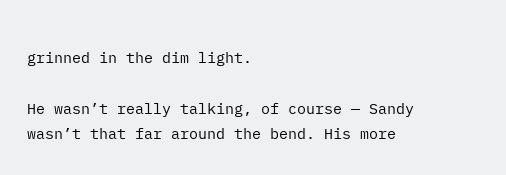grinned in the dim light.

He wasn’t really talking, of course — Sandy wasn’t that far around the bend. His more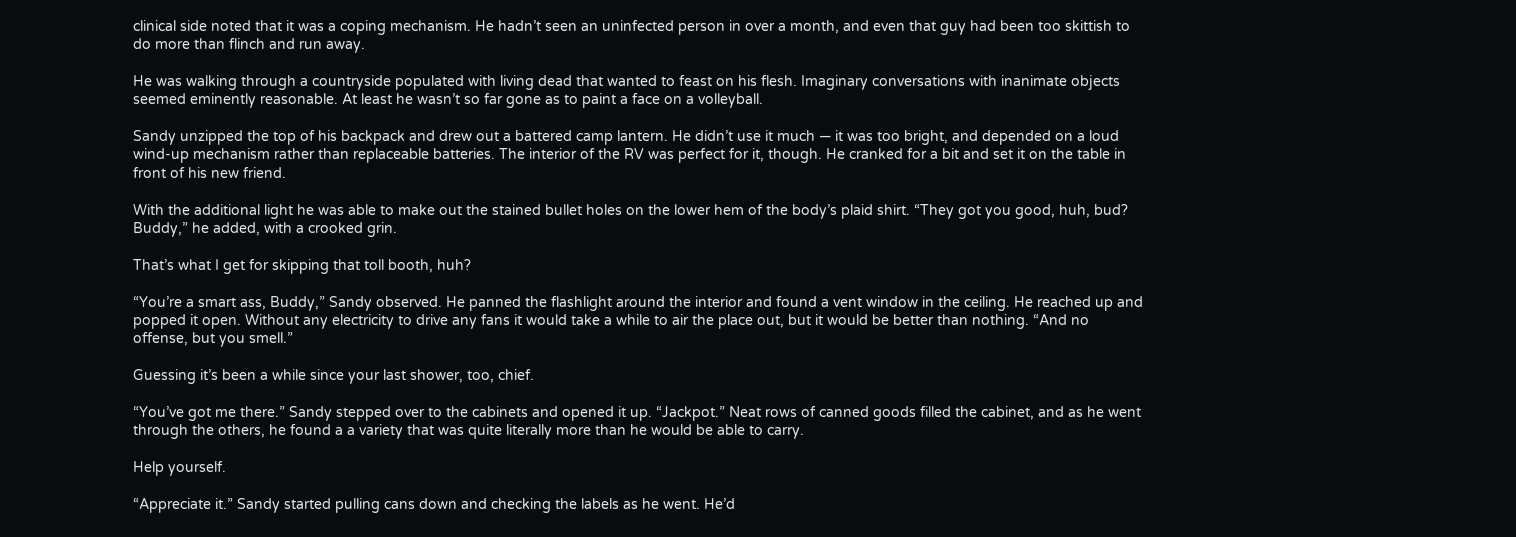clinical side noted that it was a coping mechanism. He hadn’t seen an uninfected person in over a month, and even that guy had been too skittish to do more than flinch and run away.

He was walking through a countryside populated with living dead that wanted to feast on his flesh. Imaginary conversations with inanimate objects seemed eminently reasonable. At least he wasn’t so far gone as to paint a face on a volleyball.

Sandy unzipped the top of his backpack and drew out a battered camp lantern. He didn’t use it much — it was too bright, and depended on a loud wind-up mechanism rather than replaceable batteries. The interior of the RV was perfect for it, though. He cranked for a bit and set it on the table in front of his new friend.

With the additional light he was able to make out the stained bullet holes on the lower hem of the body’s plaid shirt. “They got you good, huh, bud? Buddy,” he added, with a crooked grin.

That’s what I get for skipping that toll booth, huh?

“You’re a smart ass, Buddy,” Sandy observed. He panned the flashlight around the interior and found a vent window in the ceiling. He reached up and popped it open. Without any electricity to drive any fans it would take a while to air the place out, but it would be better than nothing. “And no offense, but you smell.”

Guessing it’s been a while since your last shower, too, chief.

“You’ve got me there.” Sandy stepped over to the cabinets and opened it up. “Jackpot.” Neat rows of canned goods filled the cabinet, and as he went through the others, he found a a variety that was quite literally more than he would be able to carry.

Help yourself.

“Appreciate it.” Sandy started pulling cans down and checking the labels as he went. He’d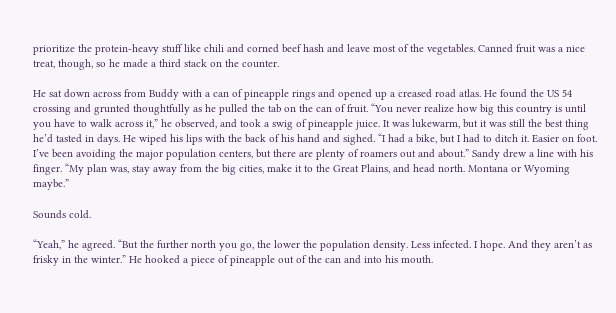prioritize the protein-heavy stuff like chili and corned beef hash and leave most of the vegetables. Canned fruit was a nice treat, though, so he made a third stack on the counter.

He sat down across from Buddy with a can of pineapple rings and opened up a creased road atlas. He found the US 54 crossing and grunted thoughtfully as he pulled the tab on the can of fruit. “You never realize how big this country is until you have to walk across it,” he observed, and took a swig of pineapple juice. It was lukewarm, but it was still the best thing he’d tasted in days. He wiped his lips with the back of his hand and sighed. “I had a bike, but I had to ditch it. Easier on foot. I’ve been avoiding the major population centers, but there are plenty of roamers out and about.” Sandy drew a line with his finger. “My plan was, stay away from the big cities, make it to the Great Plains, and head north. Montana or Wyoming maybe.”

Sounds cold.

“Yeah,” he agreed. “But the further north you go, the lower the population density. Less infected. I hope. And they aren’t as frisky in the winter.” He hooked a piece of pineapple out of the can and into his mouth.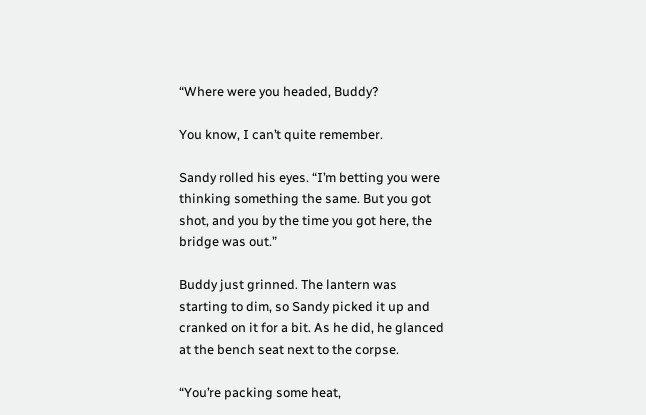“Where were you headed, Buddy?

You know, I can’t quite remember.

Sandy rolled his eyes. “I’m betting you were thinking something the same. But you got shot, and you by the time you got here, the bridge was out.”

Buddy just grinned. The lantern was starting to dim, so Sandy picked it up and cranked on it for a bit. As he did, he glanced at the bench seat next to the corpse.

“You’re packing some heat,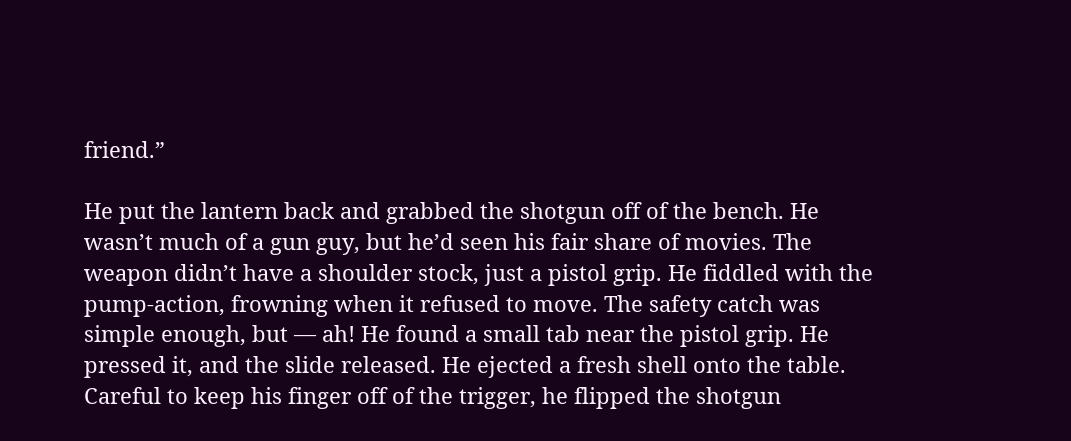friend.”

He put the lantern back and grabbed the shotgun off of the bench. He wasn’t much of a gun guy, but he’d seen his fair share of movies. The weapon didn’t have a shoulder stock, just a pistol grip. He fiddled with the pump-action, frowning when it refused to move. The safety catch was simple enough, but — ah! He found a small tab near the pistol grip. He pressed it, and the slide released. He ejected a fresh shell onto the table. Careful to keep his finger off of the trigger, he flipped the shotgun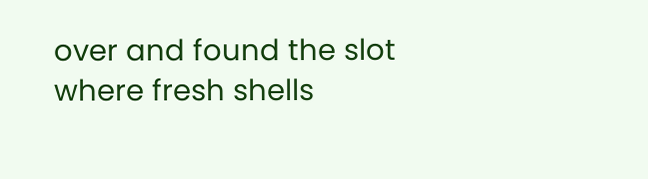over and found the slot where fresh shells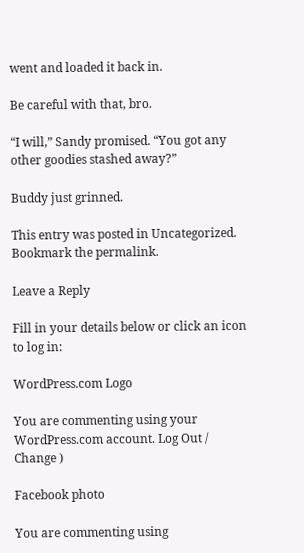went and loaded it back in.

Be careful with that, bro.

“I will,” Sandy promised. “You got any other goodies stashed away?”

Buddy just grinned.

This entry was posted in Uncategorized. Bookmark the permalink.

Leave a Reply

Fill in your details below or click an icon to log in:

WordPress.com Logo

You are commenting using your WordPress.com account. Log Out /  Change )

Facebook photo

You are commenting using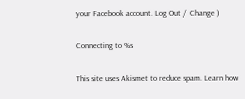your Facebook account. Log Out /  Change )

Connecting to %s

This site uses Akismet to reduce spam. Learn how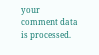your comment data is processed.